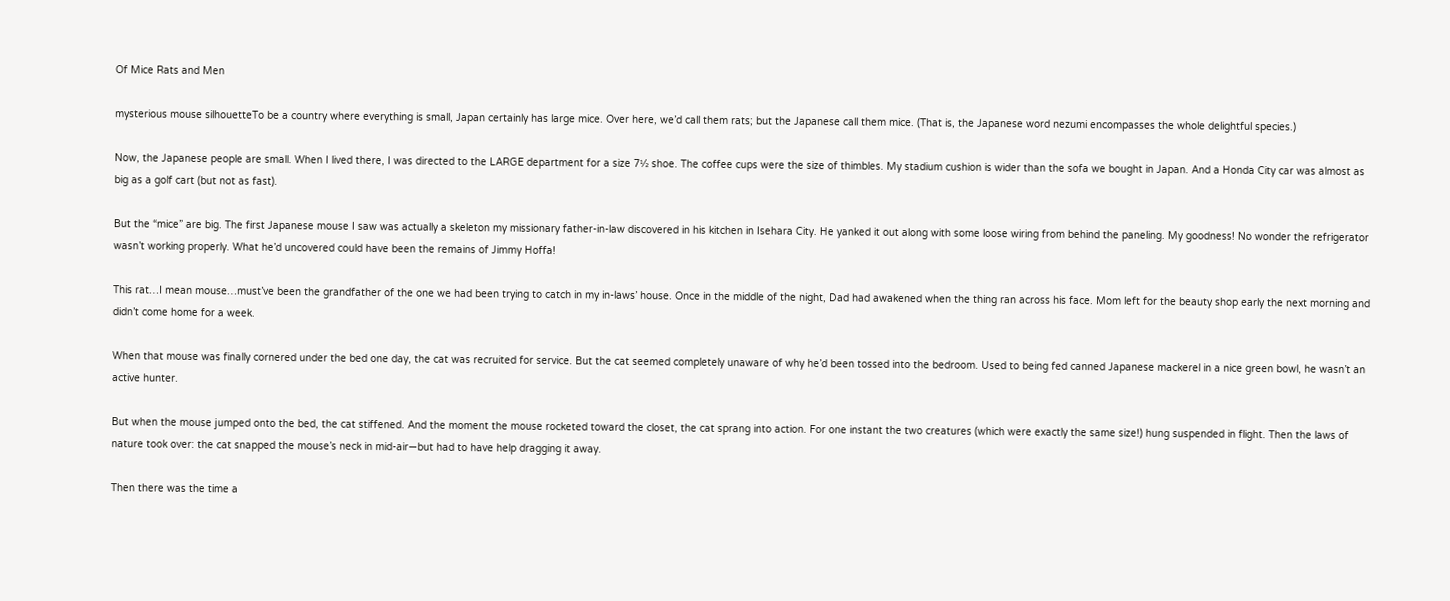Of Mice Rats and Men

mysterious mouse silhouetteTo be a country where everything is small, Japan certainly has large mice. Over here, we’d call them rats; but the Japanese call them mice. (That is, the Japanese word nezumi encompasses the whole delightful species.)

Now, the Japanese people are small. When I lived there, I was directed to the LARGE department for a size 7½ shoe. The coffee cups were the size of thimbles. My stadium cushion is wider than the sofa we bought in Japan. And a Honda City car was almost as big as a golf cart (but not as fast).

But the “mice” are big. The first Japanese mouse I saw was actually a skeleton my missionary father-in-law discovered in his kitchen in Isehara City. He yanked it out along with some loose wiring from behind the paneling. My goodness! No wonder the refrigerator wasn’t working properly. What he’d uncovered could have been the remains of Jimmy Hoffa!

This rat…I mean mouse…must’ve been the grandfather of the one we had been trying to catch in my in-laws’ house. Once in the middle of the night, Dad had awakened when the thing ran across his face. Mom left for the beauty shop early the next morning and didn’t come home for a week.

When that mouse was finally cornered under the bed one day, the cat was recruited for service. But the cat seemed completely unaware of why he’d been tossed into the bedroom. Used to being fed canned Japanese mackerel in a nice green bowl, he wasn’t an active hunter.

But when the mouse jumped onto the bed, the cat stiffened. And the moment the mouse rocketed toward the closet, the cat sprang into action. For one instant the two creatures (which were exactly the same size!) hung suspended in flight. Then the laws of nature took over: the cat snapped the mouse’s neck in mid-air—but had to have help dragging it away.

Then there was the time a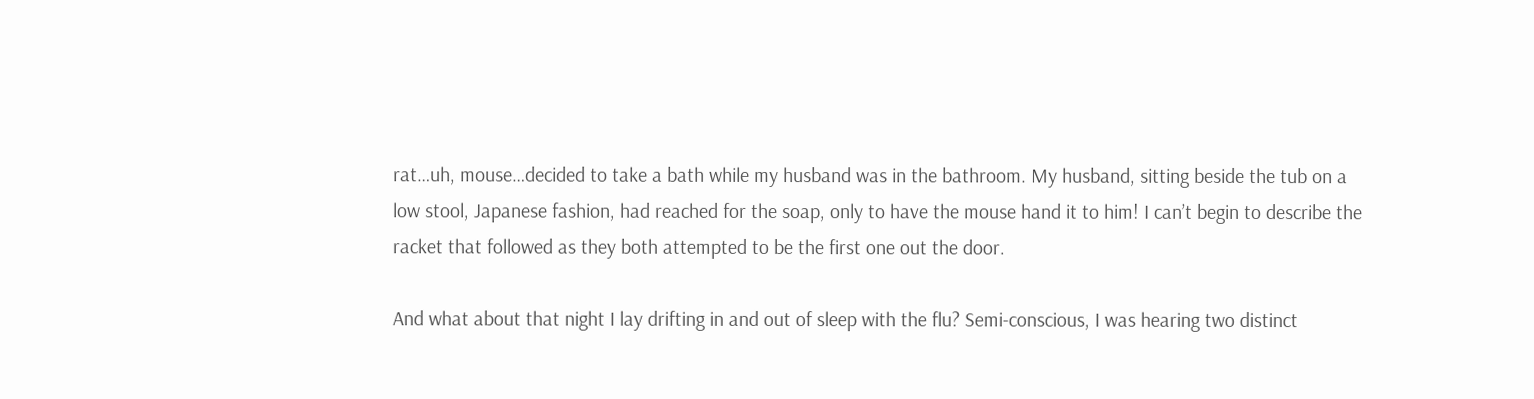rat…uh, mouse…decided to take a bath while my husband was in the bathroom. My husband, sitting beside the tub on a low stool, Japanese fashion, had reached for the soap, only to have the mouse hand it to him! I can’t begin to describe the racket that followed as they both attempted to be the first one out the door.

And what about that night I lay drifting in and out of sleep with the flu? Semi-conscious, I was hearing two distinct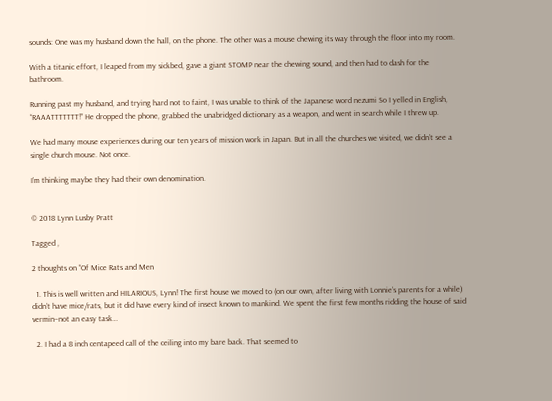sounds: One was my husband down the hall, on the phone. The other was a mouse chewing its way through the floor into my room.

With a titanic effort, I leaped from my sickbed, gave a giant STOMP near the chewing sound, and then had to dash for the bathroom.

Running past my husband, and trying hard not to faint, I was unable to think of the Japanese word nezumi So I yelled in English, “RAAATTTTTTT!” He dropped the phone, grabbed the unabridged dictionary as a weapon, and went in search while I threw up.

We had many mouse experiences during our ten years of mission work in Japan. But in all the churches we visited, we didn’t see a single church mouse. Not once.

I’m thinking maybe they had their own denomination.


© 2018 Lynn Lusby Pratt

Tagged ,

2 thoughts on “Of Mice Rats and Men

  1. This is well written and HILARIOUS, Lynn! The first house we moved to (on our own, after living with Lonnie’s parents for a while) didn’t have mice/rats, but it did have every kind of insect known to mankind. We spent the first few months ridding the house of said vermin–not an easy task…

  2. I had a 8 inch centapeed call of the ceiling into my bare back. That seemed to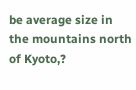be average size in the mountains north of Kyoto,?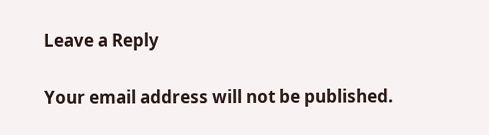Leave a Reply

Your email address will not be published.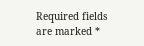Required fields are marked *